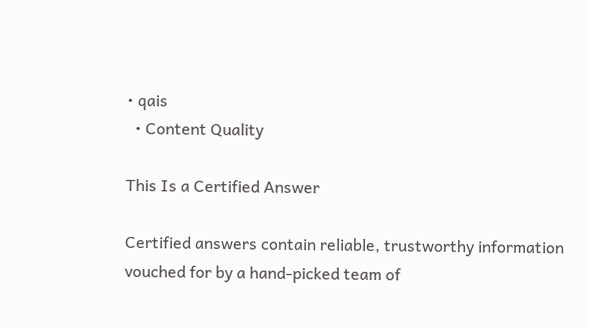• qais
  • Content Quality

This Is a Certified Answer

Certified answers contain reliable, trustworthy information vouched for by a hand-picked team of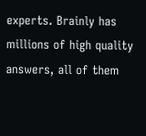experts. Brainly has millions of high quality answers, all of them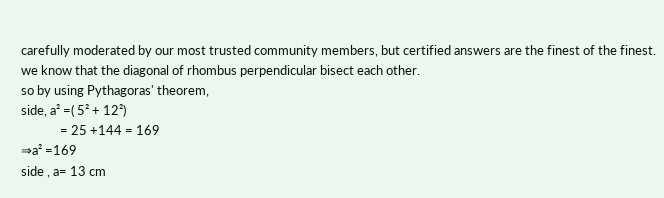carefully moderated by our most trusted community members, but certified answers are the finest of the finest.
we know that the diagonal of rhombus perpendicular bisect each other.
so by using Pythagoras' theorem,
side, a² =( 5² + 12²)
             = 25 +144 = 169
⇒a² =169
side , a= 13 cm